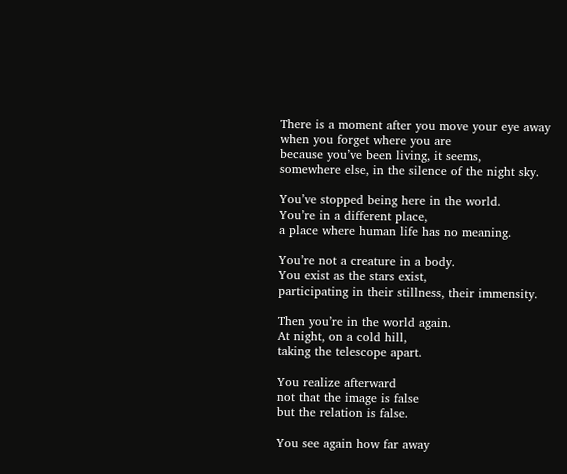There is a moment after you move your eye away
when you forget where you are
because you’ve been living, it seems,
somewhere else, in the silence of the night sky.

You’ve stopped being here in the world.
You’re in a different place,
a place where human life has no meaning.

You’re not a creature in a body.
You exist as the stars exist,
participating in their stillness, their immensity.

Then you’re in the world again.
At night, on a cold hill,
taking the telescope apart.

You realize afterward
not that the image is false
but the relation is false.

You see again how far away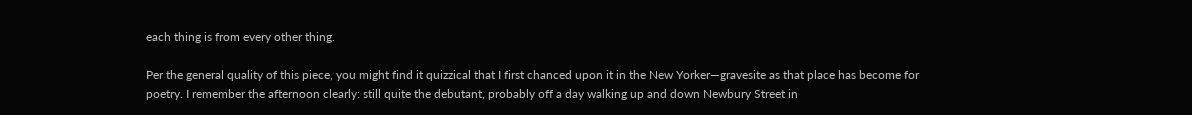each thing is from every other thing.

Per the general quality of this piece, you might find it quizzical that I first chanced upon it in the New Yorker—gravesite as that place has become for poetry. I remember the afternoon clearly: still quite the debutant, probably off a day walking up and down Newbury Street in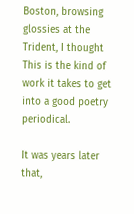Boston, browsing glossies at the Trident, I thought This is the kind of work it takes to get into a good poetry periodical.

It was years later that,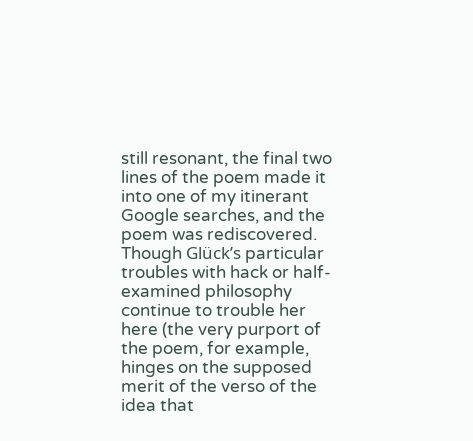still resonant, the final two lines of the poem made it into one of my itinerant Google searches, and the poem was rediscovered. Though Glück’s particular troubles with hack or half-examined philosophy continue to trouble her here (the very purport of the poem, for example, hinges on the supposed merit of the verso of the idea that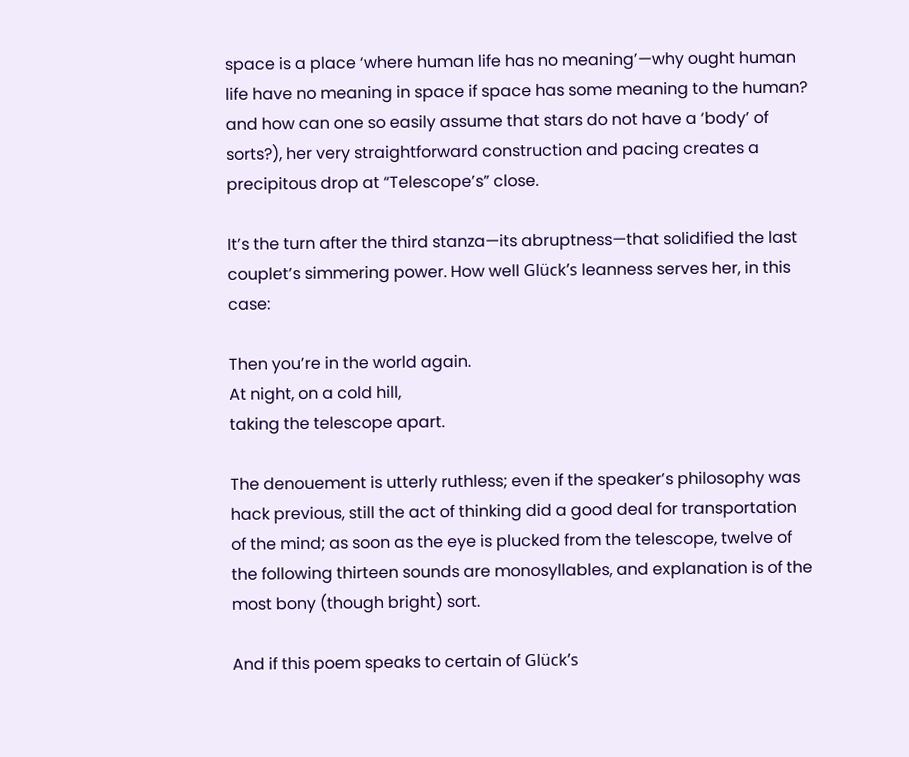space is a place ‘where human life has no meaning’—why ought human life have no meaning in space if space has some meaning to the human? and how can one so easily assume that stars do not have a ‘body’ of sorts?), her very straightforward construction and pacing creates a precipitous drop at “Telescope’s” close.

It’s the turn after the third stanza—its abruptness—that solidified the last couplet’s simmering power. How well Glück’s leanness serves her, in this case:

Then you’re in the world again.
At night, on a cold hill,
taking the telescope apart.

The denouement is utterly ruthless; even if the speaker’s philosophy was hack previous, still the act of thinking did a good deal for transportation of the mind; as soon as the eye is plucked from the telescope, twelve of the following thirteen sounds are monosyllables, and explanation is of the most bony (though bright) sort.

And if this poem speaks to certain of Glück’s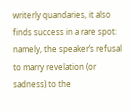writerly quandaries, it also finds success in a rare spot: namely, the speaker’s refusal to marry revelation (or sadness) to the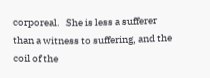corporeal.   She is less a sufferer than a witness to suffering, and the coil of the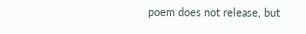poem does not release, but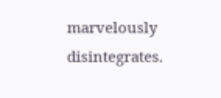marvelously disintegrates.